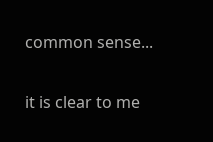common sense...

it is clear to me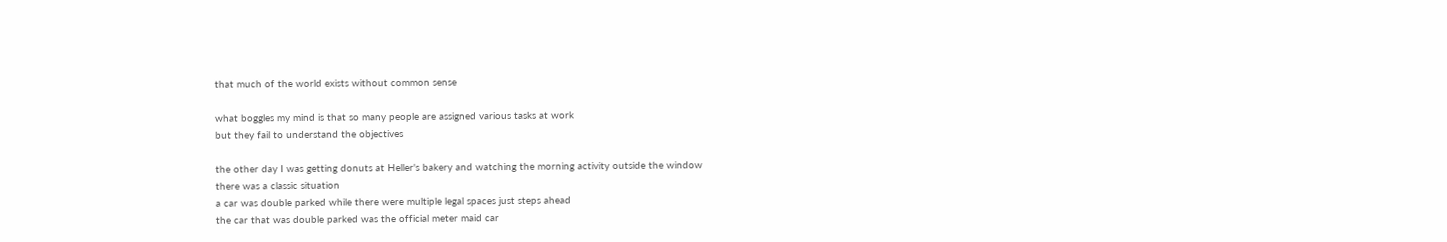that much of the world exists without common sense

what boggles my mind is that so many people are assigned various tasks at work
but they fail to understand the objectives

the other day I was getting donuts at Heller's bakery and watching the morning activity outside the window
there was a classic situation
a car was double parked while there were multiple legal spaces just steps ahead
the car that was double parked was the official meter maid car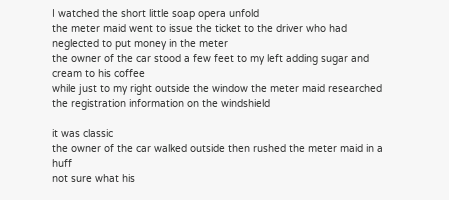I watched the short little soap opera unfold
the meter maid went to issue the ticket to the driver who had neglected to put money in the meter
the owner of the car stood a few feet to my left adding sugar and cream to his coffee
while just to my right outside the window the meter maid researched the registration information on the windshield

it was classic
the owner of the car walked outside then rushed the meter maid in a huff
not sure what his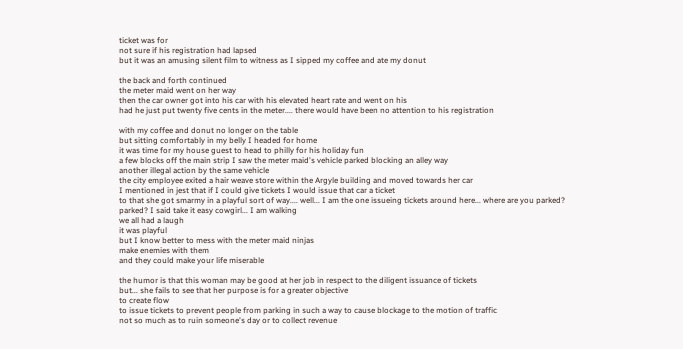ticket was for
not sure if his registration had lapsed
but it was an amusing silent film to witness as I sipped my coffee and ate my donut

the back and forth continued
the meter maid went on her way
then the car owner got into his car with his elevated heart rate and went on his
had he just put twenty five cents in the meter.... there would have been no attention to his registration

with my coffee and donut no longer on the table
but sitting comfortably in my belly I headed for home
it was time for my house guest to head to philly for his holiday fun
a few blocks off the main strip I saw the meter maid's vehicle parked blocking an alley way
another illegal action by the same vehicle
the city employee exited a hair weave store within the Argyle building and moved towards her car
I mentioned in jest that if I could give tickets I would issue that car a ticket
to that she got smarmy in a playful sort of way.... well... I am the one issueing tickets around here... where are you parked?
parked? I said take it easy cowgirl... I am walking
we all had a laugh
it was playful
but I know better to mess with the meter maid ninjas
make enemies with them
and they could make your life miserable

the humor is that this woman may be good at her job in respect to the diligent issuance of tickets
but... she fails to see that her purpose is for a greater objective
to create flow
to issue tickets to prevent people from parking in such a way to cause blockage to the motion of traffic
not so much as to ruin someone's day or to collect revenue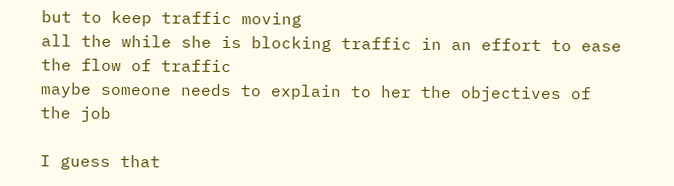but to keep traffic moving
all the while she is blocking traffic in an effort to ease the flow of traffic
maybe someone needs to explain to her the objectives of the job

I guess that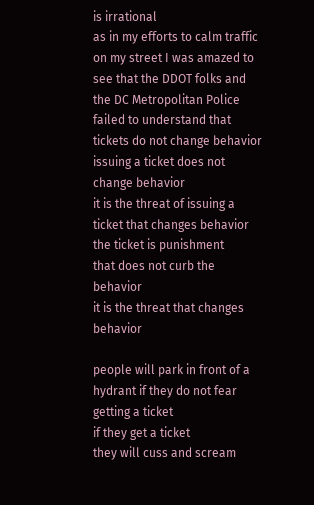is irrational
as in my efforts to calm traffic on my street I was amazed to see that the DDOT folks and the DC Metropolitan Police failed to understand that tickets do not change behavior
issuing a ticket does not change behavior
it is the threat of issuing a ticket that changes behavior
the ticket is punishment
that does not curb the behavior
it is the threat that changes behavior

people will park in front of a hydrant if they do not fear getting a ticket
if they get a ticket
they will cuss and scream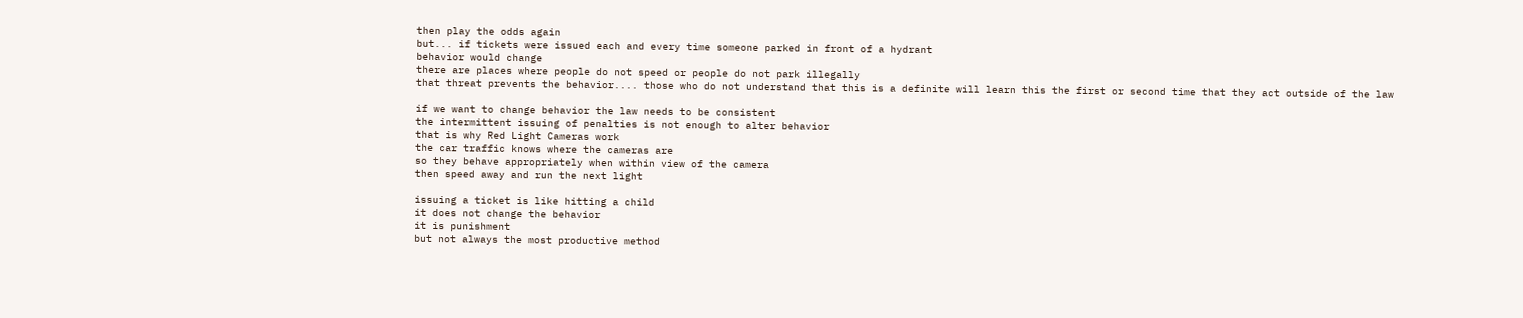then play the odds again
but... if tickets were issued each and every time someone parked in front of a hydrant
behavior would change
there are places where people do not speed or people do not park illegally
that threat prevents the behavior.... those who do not understand that this is a definite will learn this the first or second time that they act outside of the law

if we want to change behavior the law needs to be consistent
the intermittent issuing of penalties is not enough to alter behavior
that is why Red Light Cameras work
the car traffic knows where the cameras are
so they behave appropriately when within view of the camera
then speed away and run the next light

issuing a ticket is like hitting a child
it does not change the behavior
it is punishment
but not always the most productive method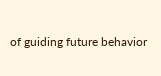of guiding future behavior